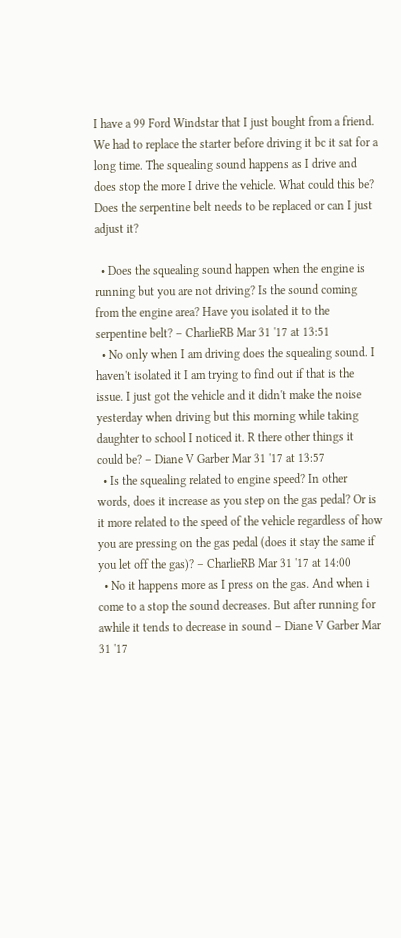I have a 99 Ford Windstar that I just bought from a friend. We had to replace the starter before driving it bc it sat for a long time. The squealing sound happens as I drive and does stop the more I drive the vehicle. What could this be? Does the serpentine belt needs to be replaced or can I just adjust it?

  • Does the squealing sound happen when the engine is running but you are not driving? Is the sound coming from the engine area? Have you isolated it to the serpentine belt? – CharlieRB Mar 31 '17 at 13:51
  • No only when I am driving does the squealing sound. I haven't isolated it I am trying to find out if that is the issue. I just got the vehicle and it didn't make the noise yesterday when driving but this morning while taking daughter to school I noticed it. R there other things it could be? – Diane V Garber Mar 31 '17 at 13:57
  • Is the squealing related to engine speed? In other words, does it increase as you step on the gas pedal? Or is it more related to the speed of the vehicle regardless of how you are pressing on the gas pedal (does it stay the same if you let off the gas)? – CharlieRB Mar 31 '17 at 14:00
  • No it happens more as I press on the gas. And when i come to a stop the sound decreases. But after running for awhile it tends to decrease in sound – Diane V Garber Mar 31 '17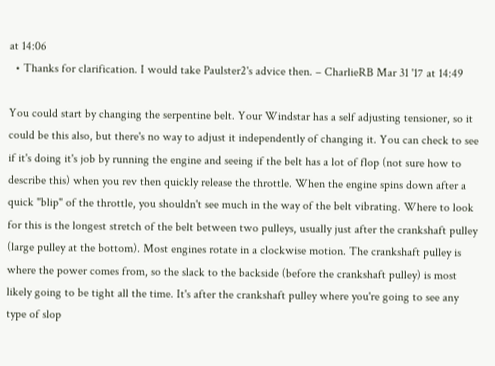at 14:06
  • Thanks for clarification. I would take Paulster2's advice then. – CharlieRB Mar 31 '17 at 14:49

You could start by changing the serpentine belt. Your Windstar has a self adjusting tensioner, so it could be this also, but there's no way to adjust it independently of changing it. You can check to see if it's doing it's job by running the engine and seeing if the belt has a lot of flop (not sure how to describe this) when you rev then quickly release the throttle. When the engine spins down after a quick "blip" of the throttle, you shouldn't see much in the way of the belt vibrating. Where to look for this is the longest stretch of the belt between two pulleys, usually just after the crankshaft pulley (large pulley at the bottom). Most engines rotate in a clockwise motion. The crankshaft pulley is where the power comes from, so the slack to the backside (before the crankshaft pulley) is most likely going to be tight all the time. It's after the crankshaft pulley where you're going to see any type of slop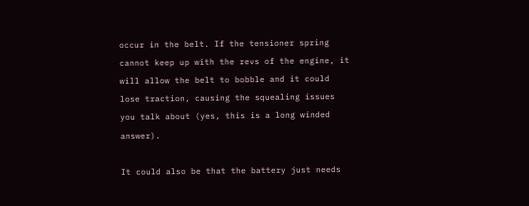occur in the belt. If the tensioner spring cannot keep up with the revs of the engine, it will allow the belt to bobble and it could lose traction, causing the squealing issues you talk about (yes, this is a long winded answer).

It could also be that the battery just needs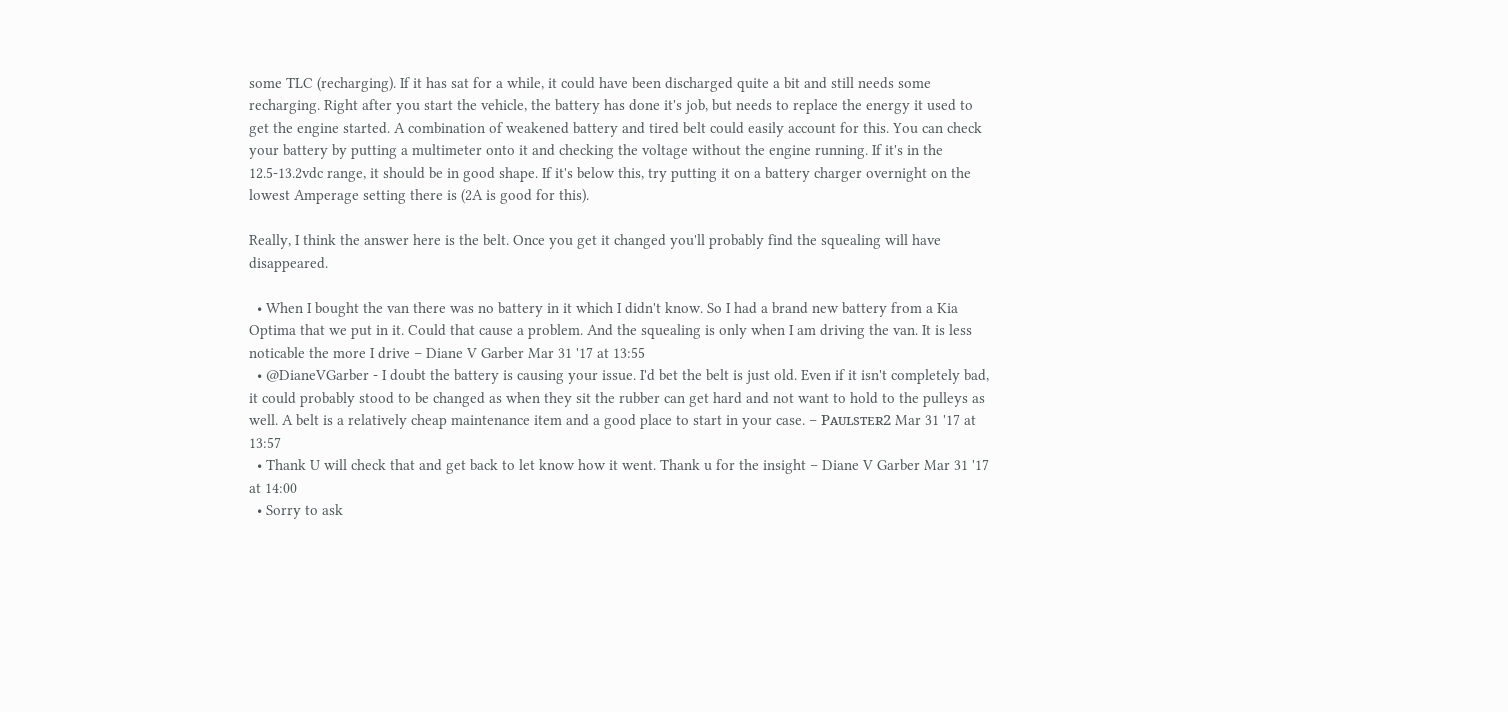some TLC (recharging). If it has sat for a while, it could have been discharged quite a bit and still needs some recharging. Right after you start the vehicle, the battery has done it's job, but needs to replace the energy it used to get the engine started. A combination of weakened battery and tired belt could easily account for this. You can check your battery by putting a multimeter onto it and checking the voltage without the engine running. If it's in the 12.5-13.2vdc range, it should be in good shape. If it's below this, try putting it on a battery charger overnight on the lowest Amperage setting there is (2A is good for this).

Really, I think the answer here is the belt. Once you get it changed you'll probably find the squealing will have disappeared.

  • When I bought the van there was no battery in it which I didn't know. So I had a brand new battery from a Kia Optima that we put in it. Could that cause a problem. And the squealing is only when I am driving the van. It is less noticable the more I drive – Diane V Garber Mar 31 '17 at 13:55
  • @DianeVGarber - I doubt the battery is causing your issue. I'd bet the belt is just old. Even if it isn't completely bad, it could probably stood to be changed as when they sit the rubber can get hard and not want to hold to the pulleys as well. A belt is a relatively cheap maintenance item and a good place to start in your case. – Pᴀᴜʟsᴛᴇʀ2 Mar 31 '17 at 13:57
  • Thank U will check that and get back to let know how it went. Thank u for the insight – Diane V Garber Mar 31 '17 at 14:00
  • Sorry to ask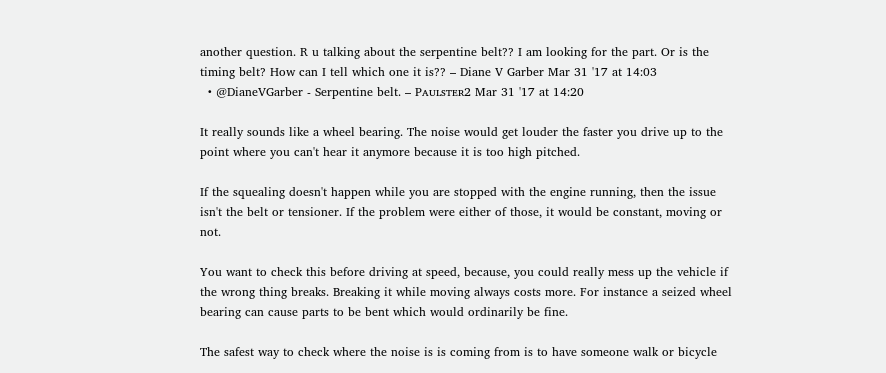another question. R u talking about the serpentine belt?? I am looking for the part. Or is the timing belt? How can I tell which one it is?? – Diane V Garber Mar 31 '17 at 14:03
  • @DianeVGarber - Serpentine belt. – Pᴀᴜʟsᴛᴇʀ2 Mar 31 '17 at 14:20

It really sounds like a wheel bearing. The noise would get louder the faster you drive up to the point where you can't hear it anymore because it is too high pitched.

If the squealing doesn't happen while you are stopped with the engine running, then the issue isn't the belt or tensioner. If the problem were either of those, it would be constant, moving or not.

You want to check this before driving at speed, because, you could really mess up the vehicle if the wrong thing breaks. Breaking it while moving always costs more. For instance a seized wheel bearing can cause parts to be bent which would ordinarily be fine.

The safest way to check where the noise is is coming from is to have someone walk or bicycle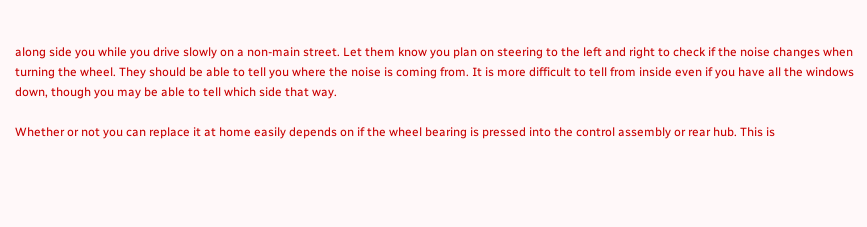along side you while you drive slowly on a non-main street. Let them know you plan on steering to the left and right to check if the noise changes when turning the wheel. They should be able to tell you where the noise is coming from. It is more difficult to tell from inside even if you have all the windows down, though you may be able to tell which side that way.

Whether or not you can replace it at home easily depends on if the wheel bearing is pressed into the control assembly or rear hub. This is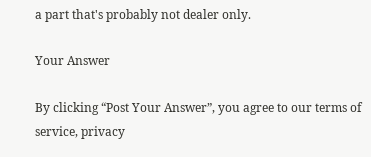a part that's probably not dealer only.

Your Answer

By clicking “Post Your Answer”, you agree to our terms of service, privacy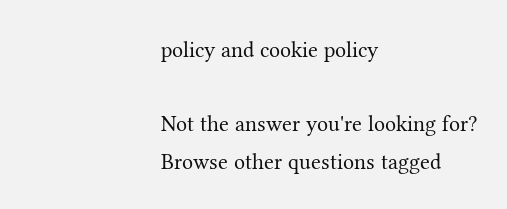policy and cookie policy

Not the answer you're looking for? Browse other questions tagged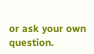or ask your own question.